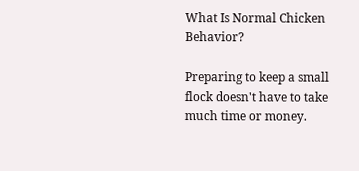What Is Normal Chicken Behavior?

Preparing to keep a small flock doesn't have to take much time or money.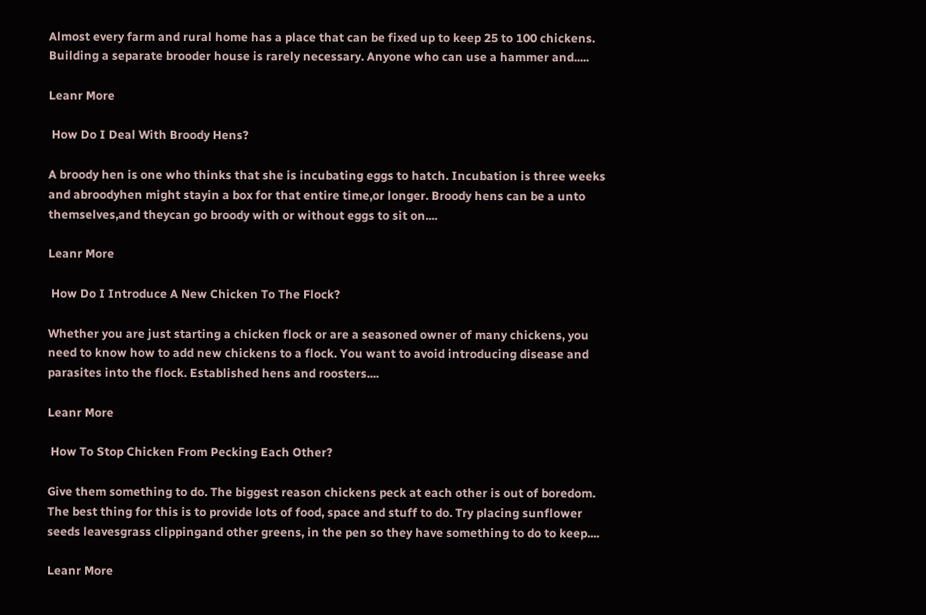Almost every farm and rural home has a place that can be fixed up to keep 25 to 100 chickens. Building a separate brooder house is rarely necessary. Anyone who can use a hammer and.....

Leanr More

 How Do I Deal With Broody Hens?

A broody hen is one who thinks that she is incubating eggs to hatch. Incubation is three weeks and abroodyhen might stayin a box for that entire time,or longer. Broody hens can be a unto themselves,and theycan go broody with or without eggs to sit on....

Leanr More

 How Do I Introduce A New Chicken To The Flock?

Whether you are just starting a chicken flock or are a seasoned owner of many chickens, you need to know how to add new chickens to a flock. You want to avoid introducing disease and parasites into the flock. Established hens and roosters....

Leanr More

 How To Stop Chicken From Pecking Each Other?

Give them something to do. The biggest reason chickens peck at each other is out of boredom. The best thing for this is to provide lots of food, space and stuff to do. Try placing sunflower seeds leavesgrass clippingand other greens, in the pen so they have something to do to keep....

Leanr More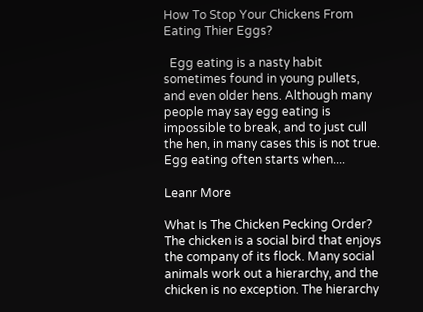How To Stop Your Chickens From Eating Thier Eggs?

  Egg eating is a nasty habit sometimes found in young pullets, and even older hens. Although many people may say egg eating is impossible to break, and to just cull the hen, in many cases this is not true. Egg eating often starts when....

Leanr More

What Is The Chicken Pecking Order?
The chicken is a social bird that enjoys the company of its flock. Many social animals work out a hierarchy, and the chicken is no exception. The hierarchy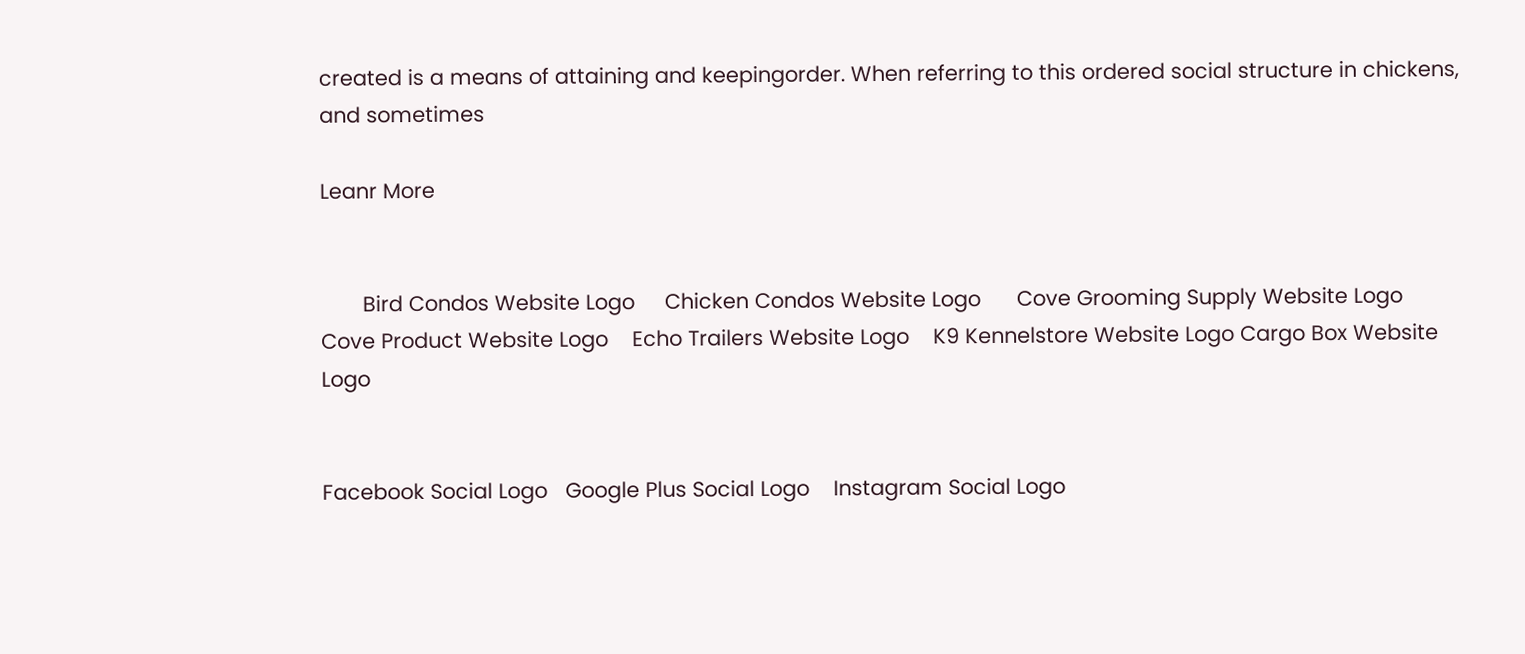created is a means of attaining and keepingorder. When referring to this ordered social structure in chickens, and sometimes

Leanr More


       Bird Condos Website Logo     Chicken Condos Website Logo      Cove Grooming Supply Website Logo     Cove Product Website Logo    Echo Trailers Website Logo    K9 Kennelstore Website Logo Cargo Box Website Logo


Facebook Social Logo   Google Plus Social Logo    Instagram Social Logo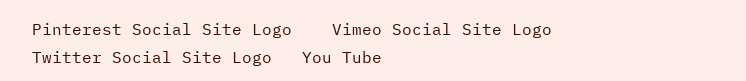Pinterest Social Site Logo    Vimeo Social Site Logo   Twitter Social Site Logo   You Tube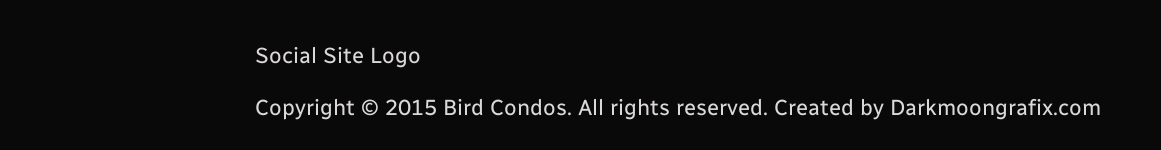Social Site Logo

Copyright © 2015 Bird Condos. All rights reserved. Created by Darkmoongrafix.com